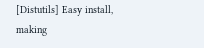[Distutils] Easy install, making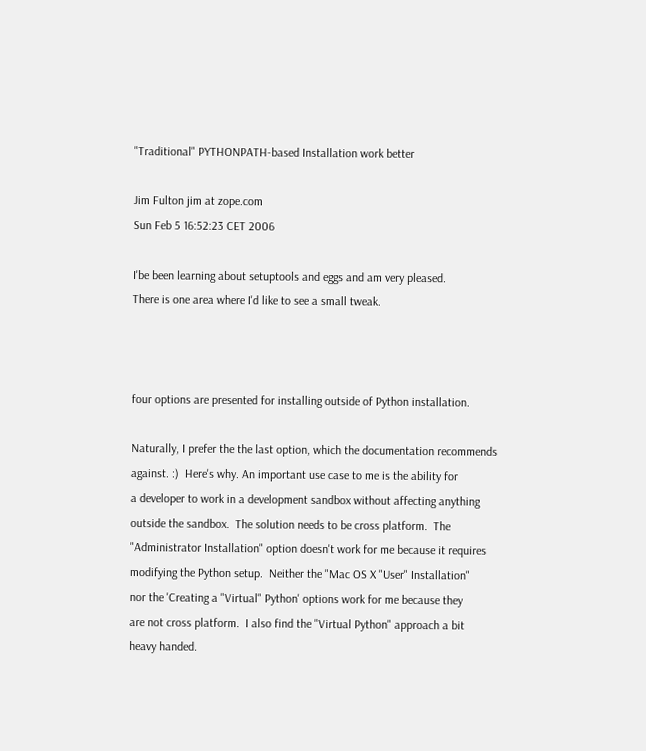"Traditional" PYTHONPATH-based Installation work better

Jim Fulton jim at zope.com
Sun Feb 5 16:52:23 CET 2006

I'be been learning about setuptools and eggs and am very pleased.
There is one area where I'd like to see a small tweak.



four options are presented for installing outside of Python installation.

Naturally, I prefer the the last option, which the documentation recommends
against. :)  Here's why. An important use case to me is the ability for
a developer to work in a development sandbox without affecting anything
outside the sandbox.  The solution needs to be cross platform.  The
"Administrator Installation" option doesn't work for me because it requires
modifying the Python setup.  Neither the "Mac OS X "User" Installation"
nor the 'Creating a "Virtual" Python' options work for me because they
are not cross platform.  I also find the "Virtual Python" approach a bit
heavy handed.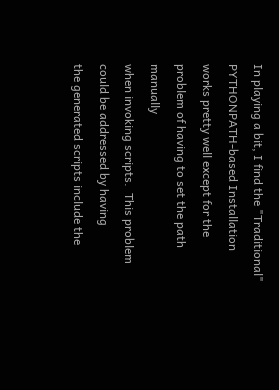In playing a bit, I find the "Traditional" PYTHONPATH-based Installation
works pretty well except for the problem of having to set the path manually
when invoking scripts.  This problem could be addressed by having
the generated scripts include the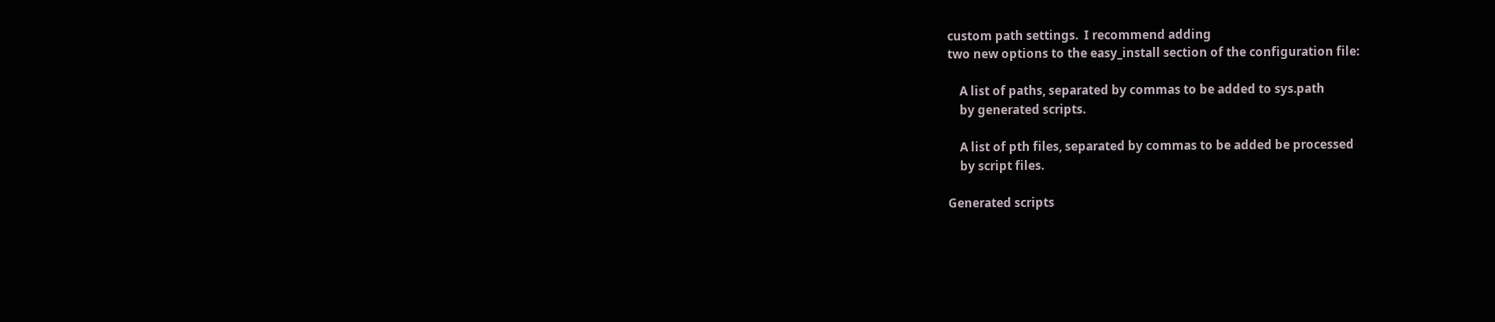custom path settings.  I recommend adding
two new options to the easy_install section of the configuration file:

    A list of paths, separated by commas to be added to sys.path
    by generated scripts.

    A list of pth files, separated by commas to be added be processed
    by script files.

Generated scripts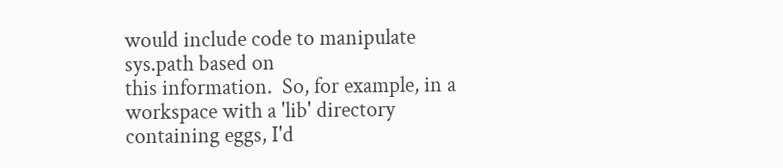would include code to manipulate sys.path based on
this information.  So, for example, in a workspace with a 'lib' directory
containing eggs, I'd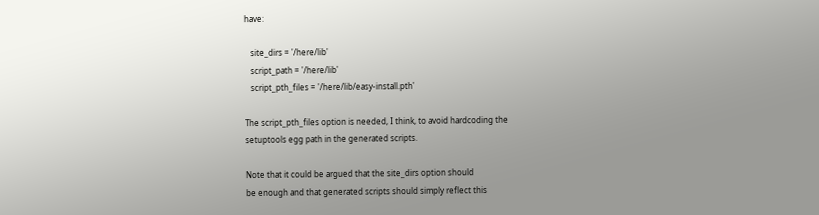have:

   site_dirs = '/here/lib'
   script_path = '/here/lib'
   script_pth_files = '/here/lib/easy-install.pth'

The script_pth_files option is needed, I think, to avoid hardcoding the
setuptools egg path in the generated scripts.

Note that it could be argued that the site_dirs option should
be enough and that generated scripts should simply reflect this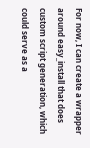For now, I can create a wrapper around easy_install that does
custom script generation, which could serve as a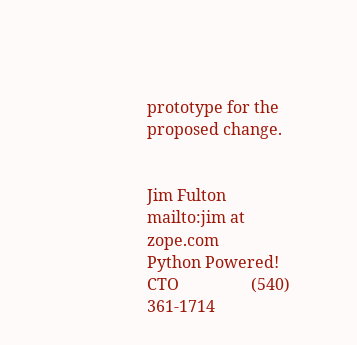prototype for the
proposed change.


Jim Fulton           mailto:jim at zope.com       Python Powered!
CTO                  (540) 361-1714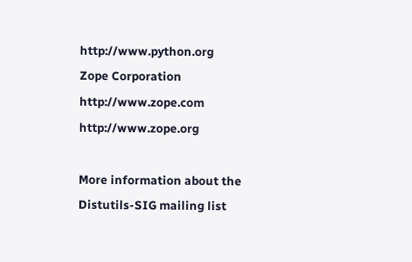http://www.python.org
Zope Corporation     http://www.zope.com       http://www.zope.org

More information about the Distutils-SIG mailing list